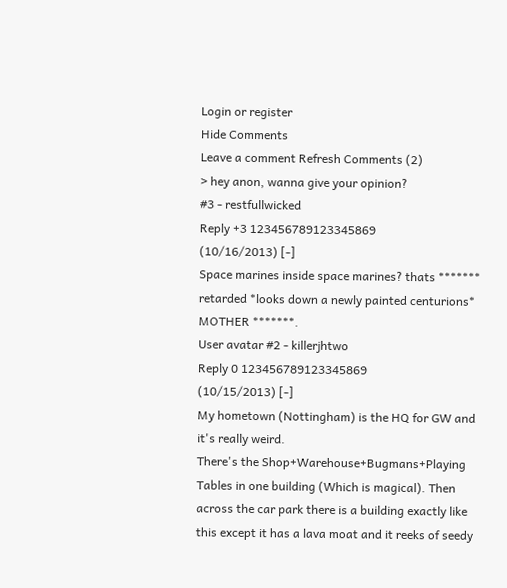Login or register
Hide Comments
Leave a comment Refresh Comments (2)
> hey anon, wanna give your opinion?
#3 - restfullwicked
Reply +3 123456789123345869
(10/16/2013) [-]
Space marines inside space marines? thats ******* retarded *looks down a newly painted centurions* MOTHER *******.
User avatar #2 - killerjhtwo
Reply 0 123456789123345869
(10/15/2013) [-]
My hometown (Nottingham) is the HQ for GW and it's really weird.
There's the Shop+Warehouse+Bugmans+Playing Tables in one building (Which is magical). Then across the car park there is a building exactly like this except it has a lava moat and it reeks of seedy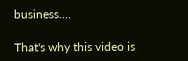business....

That's why this video is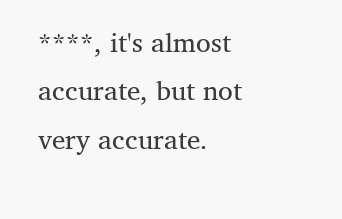****, it's almost accurate, but not very accurate.